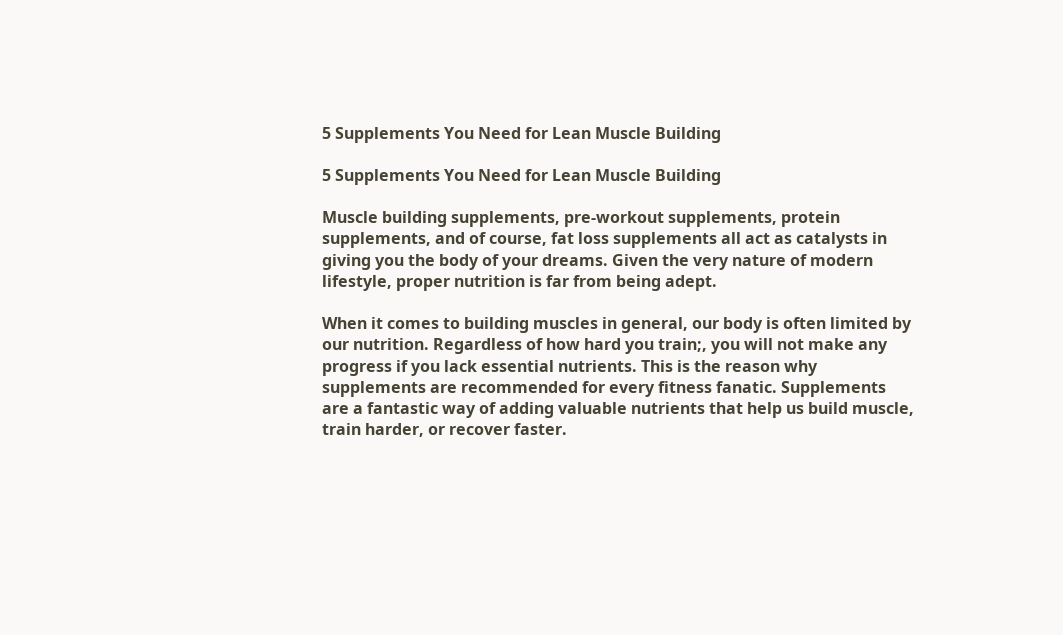5 Supplements You Need for Lean Muscle Building

5 Supplements You Need for Lean Muscle Building

Muscle building supplements, pre-workout supplements, protein supplements, and of course, fat loss supplements all act as catalysts in giving you the body of your dreams. Given the very nature of modern lifestyle, proper nutrition is far from being adept.

When it comes to building muscles in general, our body is often limited by our nutrition. Regardless of how hard you train;, you will not make any progress if you lack essential nutrients. This is the reason why supplements are recommended for every fitness fanatic. Supplements are a fantastic way of adding valuable nutrients that help us build muscle, train harder, or recover faster.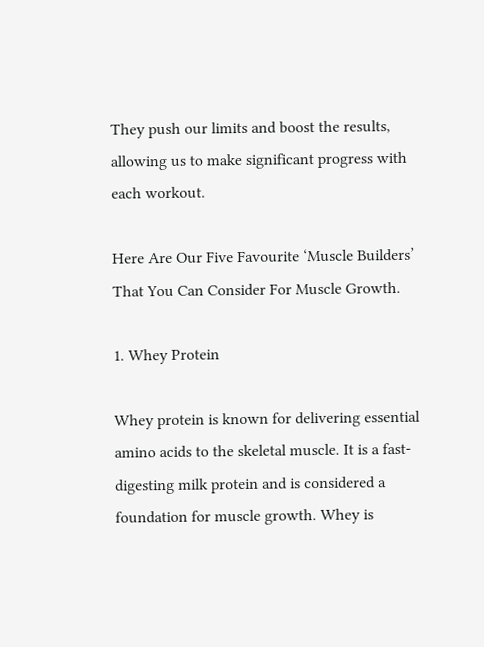They push our limits and boost the results, allowing us to make significant progress with each workout.

Here Are Our Five Favourite ‘Muscle Builders’ That You Can Consider For Muscle Growth.

1. Whey Protein

Whey protein is known for delivering essential amino acids to the skeletal muscle. It is a fast-digesting milk protein and is considered a foundation for muscle growth. Whey is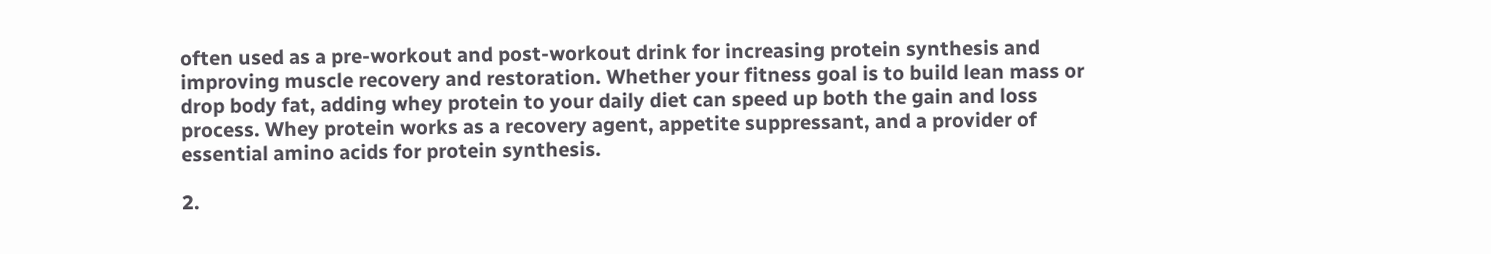often used as a pre-workout and post-workout drink for increasing protein synthesis and improving muscle recovery and restoration. Whether your fitness goal is to build lean mass or drop body fat, adding whey protein to your daily diet can speed up both the gain and loss process. Whey protein works as a recovery agent, appetite suppressant, and a provider of essential amino acids for protein synthesis.

2.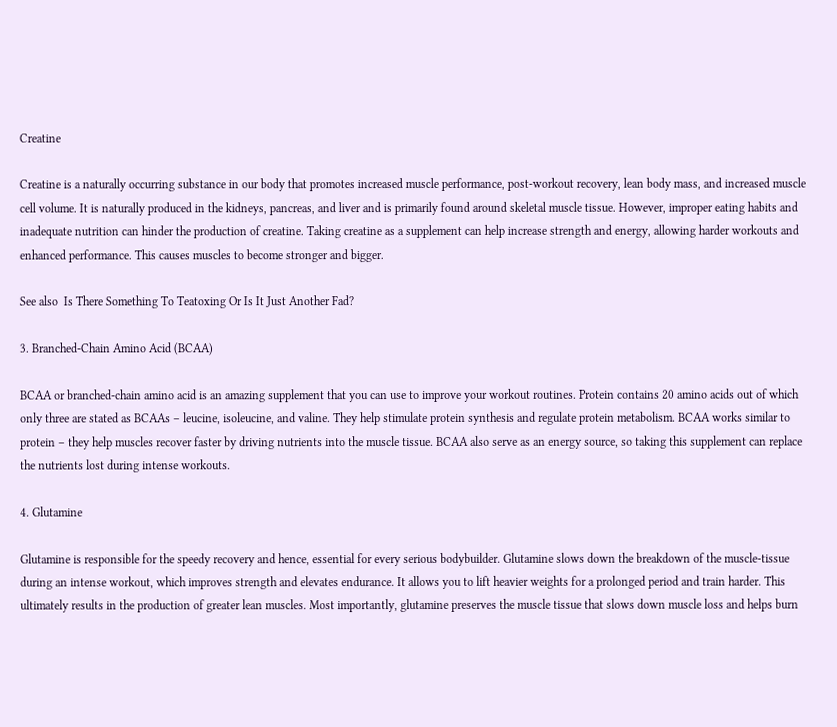Creatine

Creatine is a naturally occurring substance in our body that promotes increased muscle performance, post-workout recovery, lean body mass, and increased muscle cell volume. It is naturally produced in the kidneys, pancreas, and liver and is primarily found around skeletal muscle tissue. However, improper eating habits and inadequate nutrition can hinder the production of creatine. Taking creatine as a supplement can help increase strength and energy, allowing harder workouts and enhanced performance. This causes muscles to become stronger and bigger.

See also  Is There Something To Teatoxing Or Is It Just Another Fad?

3. Branched-Chain Amino Acid (BCAA)

BCAA or branched-chain amino acid is an amazing supplement that you can use to improve your workout routines. Protein contains 20 amino acids out of which only three are stated as BCAAs – leucine, isoleucine, and valine. They help stimulate protein synthesis and regulate protein metabolism. BCAA works similar to protein – they help muscles recover faster by driving nutrients into the muscle tissue. BCAA also serve as an energy source, so taking this supplement can replace the nutrients lost during intense workouts.

4. Glutamine

Glutamine is responsible for the speedy recovery and hence, essential for every serious bodybuilder. Glutamine slows down the breakdown of the muscle-tissue during an intense workout, which improves strength and elevates endurance. It allows you to lift heavier weights for a prolonged period and train harder. This ultimately results in the production of greater lean muscles. Most importantly, glutamine preserves the muscle tissue that slows down muscle loss and helps burn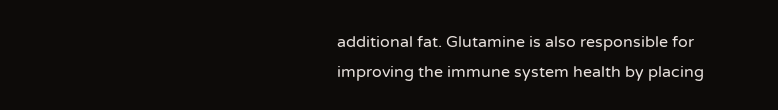additional fat. Glutamine is also responsible for improving the immune system health by placing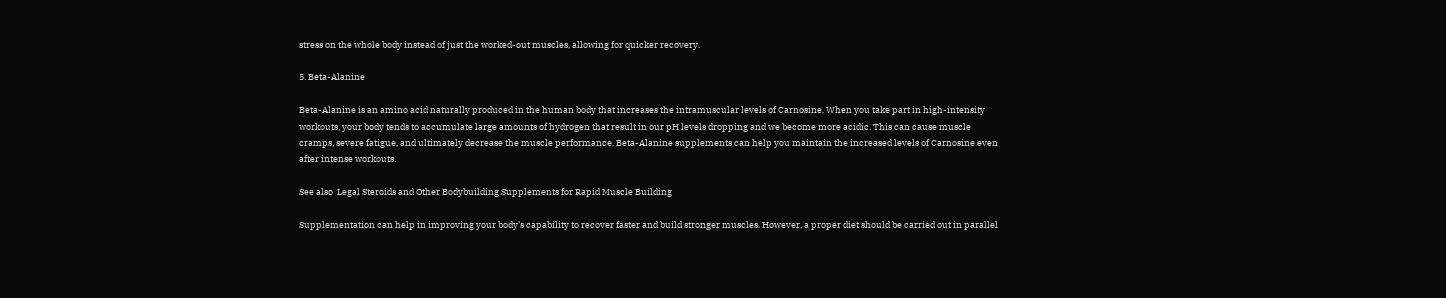stress on the whole body instead of just the worked-out muscles, allowing for quicker recovery.

5. Beta-Alanine

Beta-Alanine is an amino acid naturally produced in the human body that increases the intramuscular levels of Carnosine. When you take part in high-intensity workouts, your body tends to accumulate large amounts of hydrogen that result in our pH levels dropping and we become more acidic. This can cause muscle cramps, severe fatigue, and ultimately decrease the muscle performance. Beta-Alanine supplements can help you maintain the increased levels of Carnosine even after intense workouts.

See also  Legal Steroids and Other Bodybuilding Supplements for Rapid Muscle Building

Supplementation can help in improving your body’s capability to recover faster and build stronger muscles. However, a proper diet should be carried out in parallel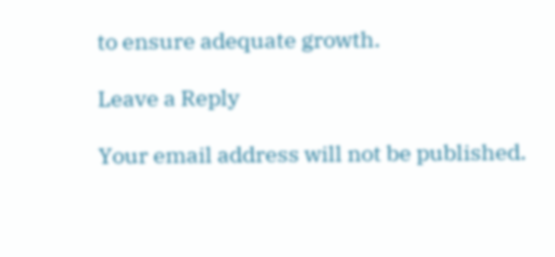to ensure adequate growth.

Leave a Reply

Your email address will not be published.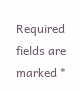Required fields are marked *